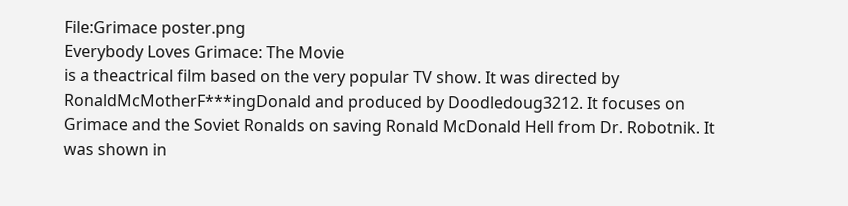File:Grimace poster.png
Everybody Loves Grimace: The Movie
is a theactrical film based on the very popular TV show. It was directed by RonaldMcMotherF***ingDonald and produced by Doodledoug3212. It focuses on Grimace and the Soviet Ronalds on saving Ronald McDonald Hell from Dr. Robotnik. It was shown in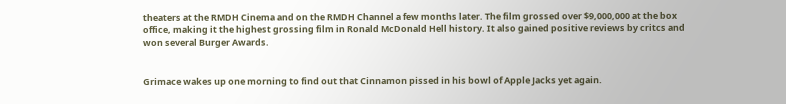theaters at the RMDH Cinema and on the RMDH Channel a few months later. The film grossed over $9,000,000 at the box office, making it the highest grossing film in Ronald McDonald Hell history. It also gained positive reviews by critcs and won several Burger Awards.


Grimace wakes up one morning to find out that Cinnamon pissed in his bowl of Apple Jacks yet again.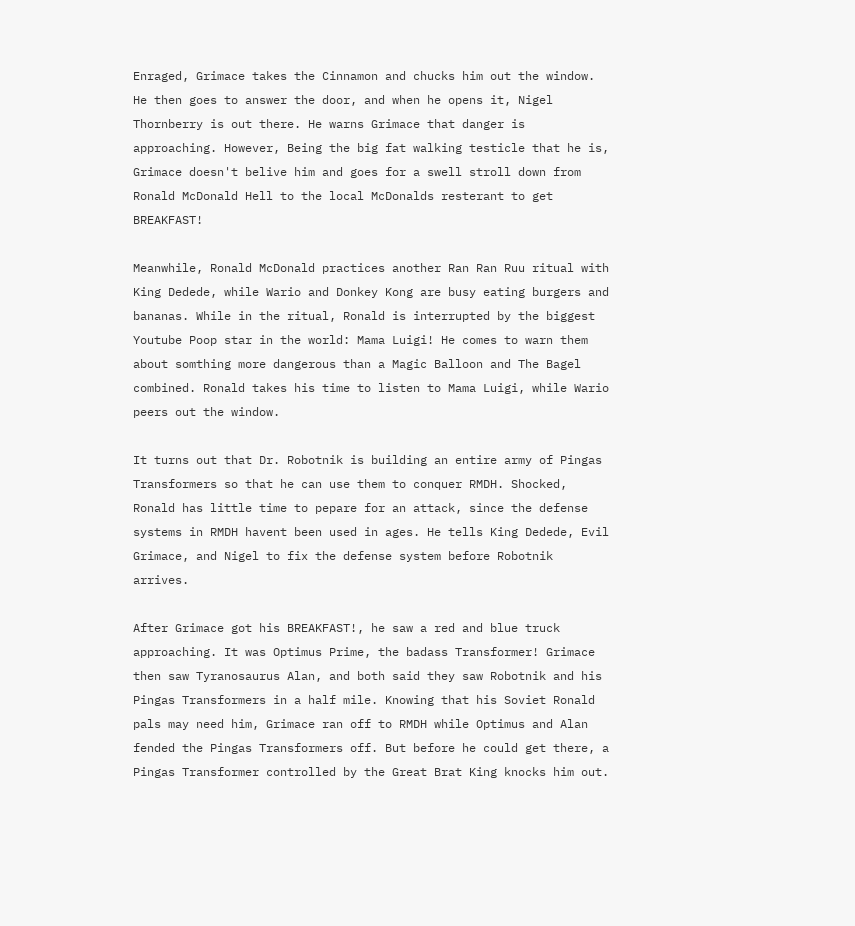Enraged, Grimace takes the Cinnamon and chucks him out the window. He then goes to answer the door, and when he opens it, Nigel Thornberry is out there. He warns Grimace that danger is approaching. However, Being the big fat walking testicle that he is, Grimace doesn't belive him and goes for a swell stroll down from Ronald McDonald Hell to the local McDonalds resterant to get BREAKFAST!

Meanwhile, Ronald McDonald practices another Ran Ran Ruu ritual with King Dedede, while Wario and Donkey Kong are busy eating burgers and bananas. While in the ritual, Ronald is interrupted by the biggest Youtube Poop star in the world: Mama Luigi! He comes to warn them about somthing more dangerous than a Magic Balloon and The Bagel combined. Ronald takes his time to listen to Mama Luigi, while Wario peers out the window.

It turns out that Dr. Robotnik is building an entire army of Pingas Transformers so that he can use them to conquer RMDH. Shocked, Ronald has little time to pepare for an attack, since the defense systems in RMDH havent been used in ages. He tells King Dedede, Evil Grimace, and Nigel to fix the defense system before Robotnik arrives.

After Grimace got his BREAKFAST!, he saw a red and blue truck approaching. It was Optimus Prime, the badass Transformer! Grimace then saw Tyranosaurus Alan, and both said they saw Robotnik and his Pingas Transformers in a half mile. Knowing that his Soviet Ronald pals may need him, Grimace ran off to RMDH while Optimus and Alan fended the Pingas Transformers off. But before he could get there, a Pingas Transformer controlled by the Great Brat King knocks him out.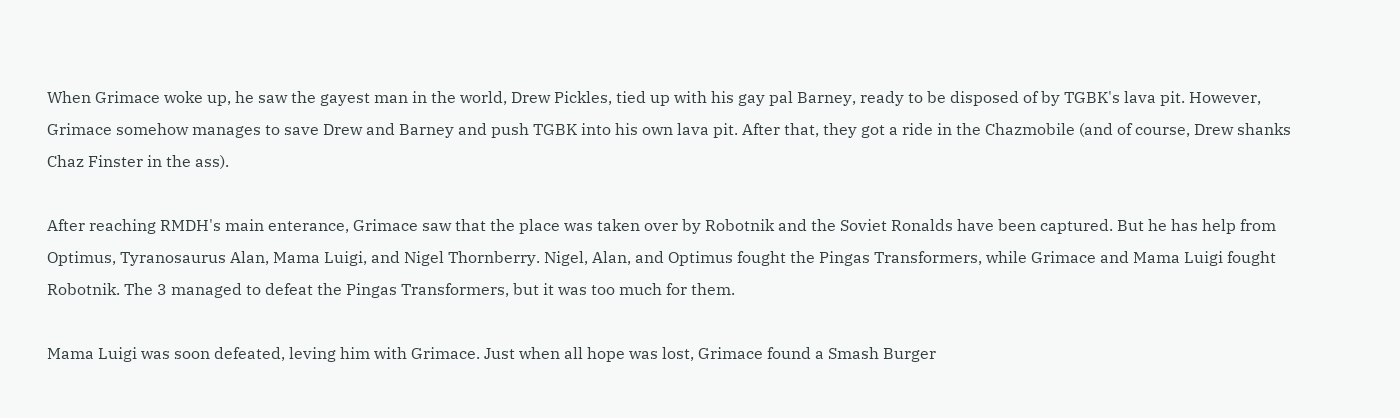When Grimace woke up, he saw the gayest man in the world, Drew Pickles, tied up with his gay pal Barney, ready to be disposed of by TGBK's lava pit. However, Grimace somehow manages to save Drew and Barney and push TGBK into his own lava pit. After that, they got a ride in the Chazmobile (and of course, Drew shanks Chaz Finster in the ass).

After reaching RMDH's main enterance, Grimace saw that the place was taken over by Robotnik and the Soviet Ronalds have been captured. But he has help from Optimus, Tyranosaurus Alan, Mama Luigi, and Nigel Thornberry. Nigel, Alan, and Optimus fought the Pingas Transformers, while Grimace and Mama Luigi fought Robotnik. The 3 managed to defeat the Pingas Transformers, but it was too much for them.

Mama Luigi was soon defeated, leving him with Grimace. Just when all hope was lost, Grimace found a Smash Burger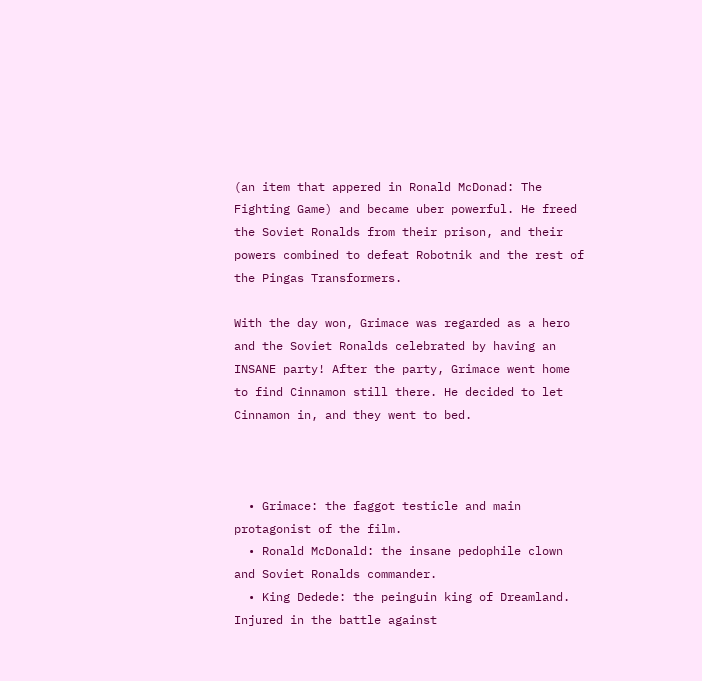(an item that appered in Ronald McDonad: The Fighting Game) and became uber powerful. He freed the Soviet Ronalds from their prison, and their powers combined to defeat Robotnik and the rest of the Pingas Transformers.

With the day won, Grimace was regarded as a hero and the Soviet Ronalds celebrated by having an INSANE party! After the party, Grimace went home to find Cinnamon still there. He decided to let Cinnamon in, and they went to bed.



  • Grimace: the faggot testicle and main protagonist of the film.
  • Ronald McDonald: the insane pedophile clown and Soviet Ronalds commander.
  • King Dedede: the peinguin king of Dreamland. Injured in the battle against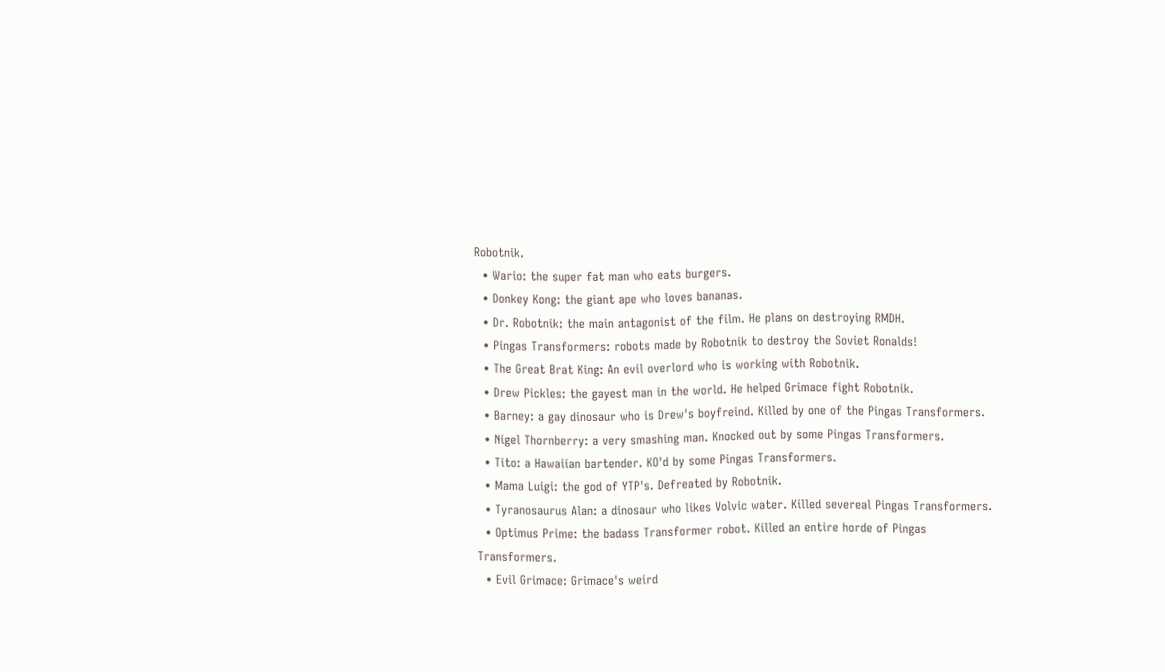Robotnik.
  • Wario: the super fat man who eats burgers.
  • Donkey Kong: the giant ape who loves bananas.
  • Dr. Robotnik: the main antagonist of the film. He plans on destroying RMDH.
  • Pingas Transformers: robots made by Robotnik to destroy the Soviet Ronalds!
  • The Great Brat King: An evil overlord who is working with Robotnik.
  • Drew Pickles: the gayest man in the world. He helped Grimace fight Robotnik.
  • Barney: a gay dinosaur who is Drew's boyfreind. Killed by one of the Pingas Transformers.
  • Nigel Thornberry: a very smashing man. Knocked out by some Pingas Transformers.
  • Tito: a Hawaiian bartender. KO'd by some Pingas Transformers.
  • Mama Luigi: the god of YTP's. Defreated by Robotnik.
  • Tyranosaurus Alan: a dinosaur who likes Volvic water. Killed severeal Pingas Transformers.
  • Optimus Prime: the badass Transformer robot. Killed an entire horde of Pingas Transformers.
  • Evil Grimace: Grimace's weird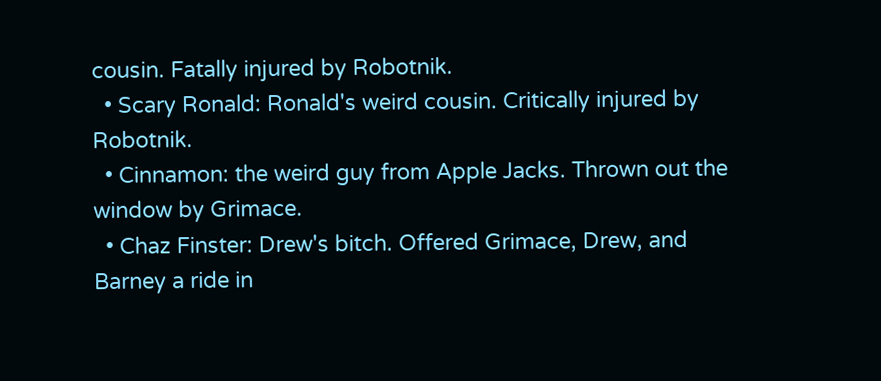cousin. Fatally injured by Robotnik.
  • Scary Ronald: Ronald's weird cousin. Critically injured by Robotnik.
  • Cinnamon: the weird guy from Apple Jacks. Thrown out the window by Grimace.
  • Chaz Finster: Drew's bitch. Offered Grimace, Drew, and Barney a ride in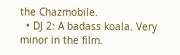the Chazmobile.
  • DJ 2: A badass koala. Very minor in the film.